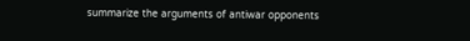summarize the arguments of antiwar opponents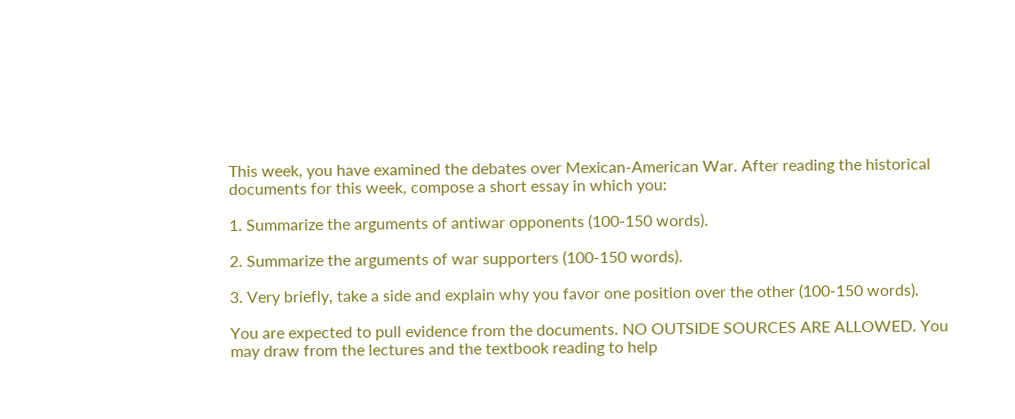This week, you have examined the debates over Mexican-American War. After reading the historical documents for this week, compose a short essay in which you:

1. Summarize the arguments of antiwar opponents (100-150 words).

2. Summarize the arguments of war supporters (100-150 words).

3. Very briefly, take a side and explain why you favor one position over the other (100-150 words).

You are expected to pull evidence from the documents. NO OUTSIDE SOURCES ARE ALLOWED. You may draw from the lectures and the textbook reading to help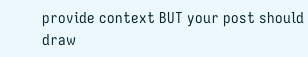provide context BUT your post should draw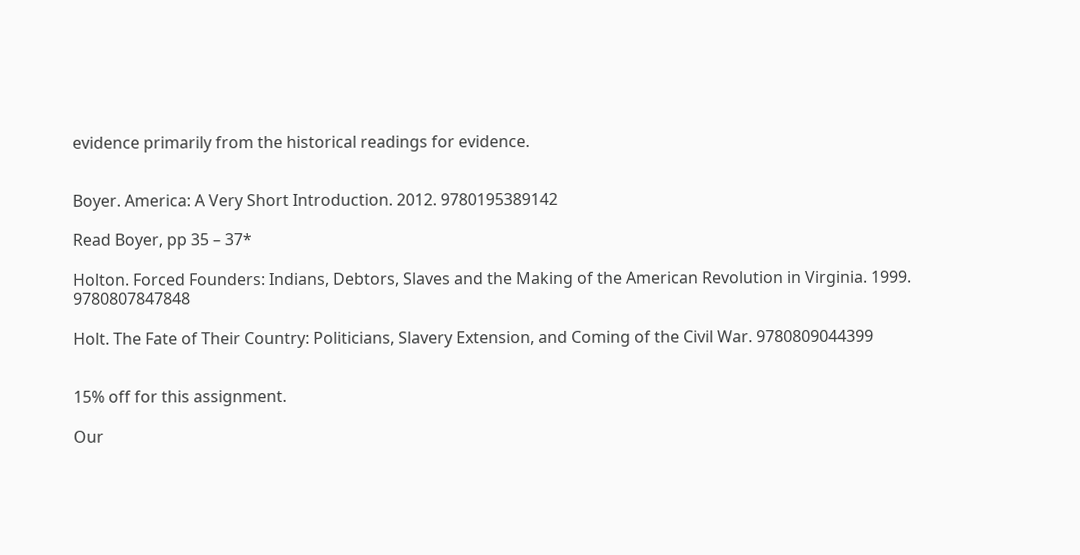evidence primarily from the historical readings for evidence.


Boyer. America: A Very Short Introduction. 2012. 9780195389142

Read Boyer, pp 35 – 37*

Holton. Forced Founders: Indians, Debtors, Slaves and the Making of the American Revolution in Virginia. 1999. 9780807847848

Holt. The Fate of Their Country: Politicians, Slavery Extension, and Coming of the Civil War. 9780809044399


15% off for this assignment.

Our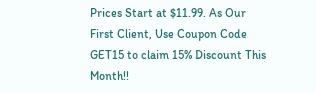Prices Start at $11.99. As Our First Client, Use Coupon Code GET15 to claim 15% Discount This Month!!